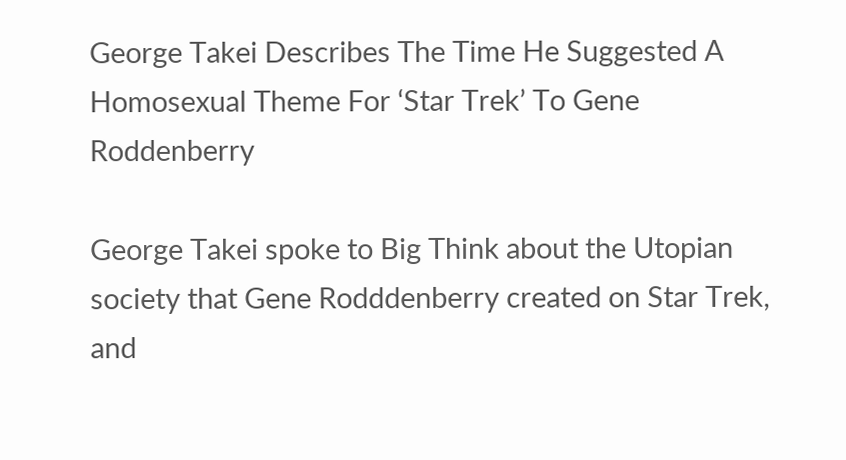George Takei Describes The Time He Suggested A Homosexual Theme For ‘Star Trek’ To Gene Roddenberry

George Takei spoke to Big Think about the Utopian society that Gene Rodddenberry created on Star Trek, and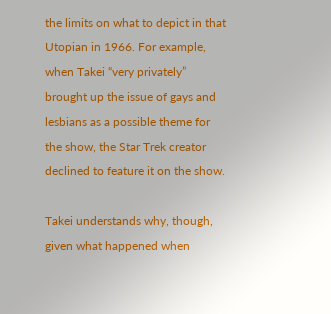the limits on what to depict in that Utopian in 1966. For example, when Takei “very privately” brought up the issue of gays and lesbians as a possible theme for the show, the Star Trek creator declined to feature it on the show.

Takei understands why, though, given what happened when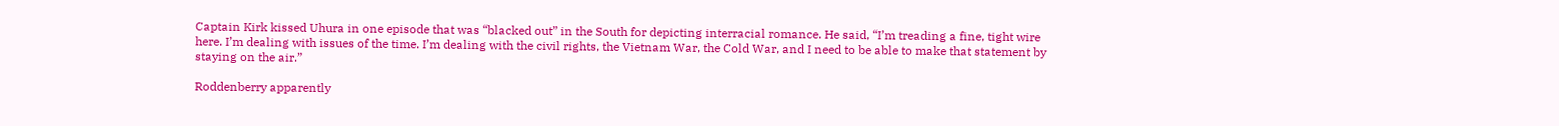Captain Kirk kissed Uhura in one episode that was “blacked out” in the South for depicting interracial romance. He said, “I’m treading a fine, tight wire here. I’m dealing with issues of the time. I’m dealing with the civil rights, the Vietnam War, the Cold War, and I need to be able to make that statement by staying on the air.”

Roddenberry apparently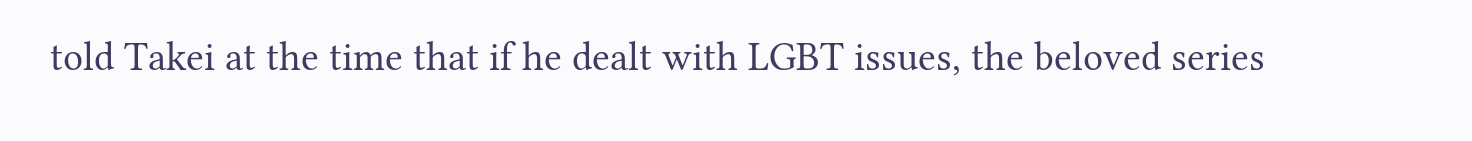told Takei at the time that if he dealt with LGBT issues, the beloved series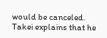would be canceled. Takei explains that he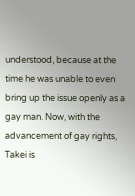understood, because at the time he was unable to even bring up the issue openly as a gay man. Now, with the advancement of gay rights, Takei is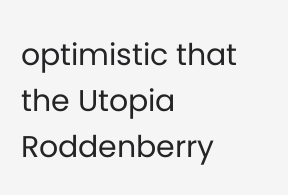optimistic that the Utopia Roddenberry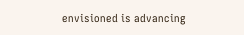envisioned is advancing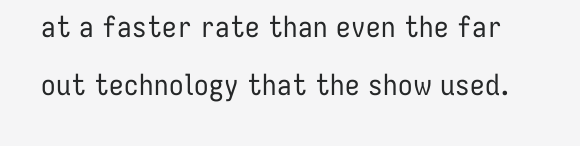at a faster rate than even the far out technology that the show used.